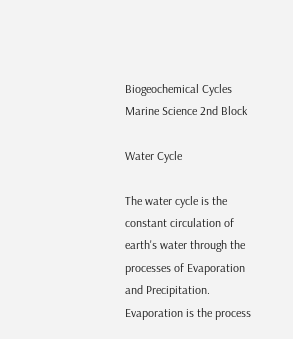Biogeochemical Cycles Marine Science 2nd Block

Water Cycle

The water cycle is the constant circulation of earth's water through the processes of Evaporation and Precipitation. Evaporation is the process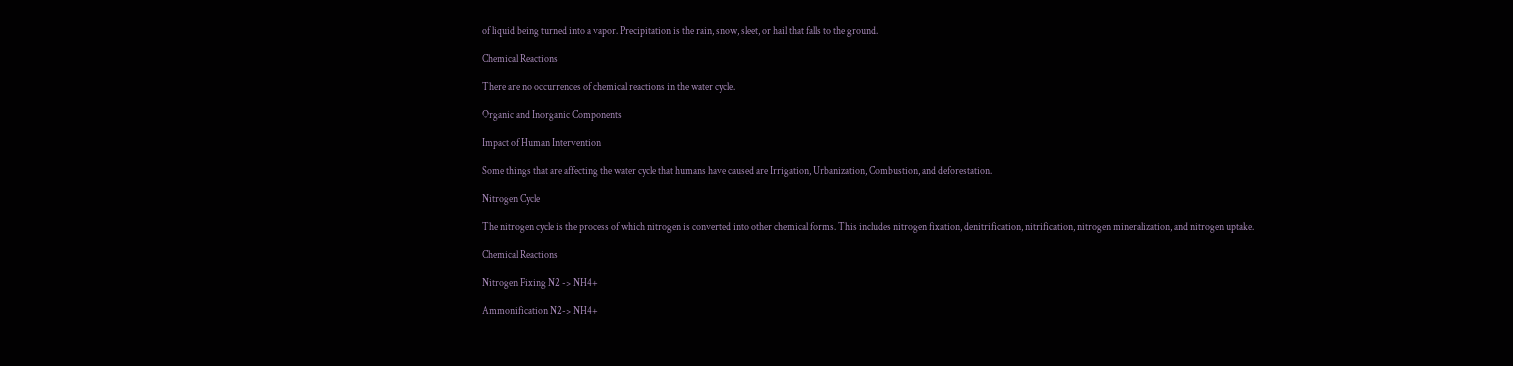of liquid being turned into a vapor. Precipitation is the rain, snow, sleet, or hail that falls to the ground.

Chemical Reactions

There are no occurrences of chemical reactions in the water cycle.

Organic and Inorganic Components

Impact of Human Intervention

Some things that are affecting the water cycle that humans have caused are Irrigation, Urbanization, Combustion, and deforestation.

Nitrogen Cycle

The nitrogen cycle is the process of which nitrogen is converted into other chemical forms. This includes nitrogen fixation, denitrification, nitrification, nitrogen mineralization, and nitrogen uptake.

Chemical Reactions

Nitrogen Fixing N2 -> NH4+

Ammonification N2-> NH4+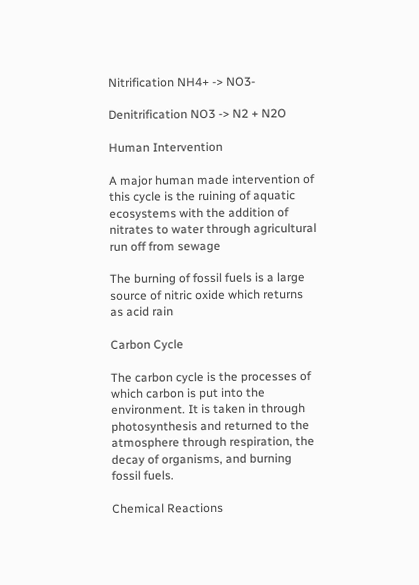Nitrification NH4+ -> NO3-

Denitrification NO3 -> N2 + N2O

Human Intervention

A major human made intervention of this cycle is the ruining of aquatic ecosystems with the addition of nitrates to water through agricultural run off from sewage

The burning of fossil fuels is a large source of nitric oxide which returns as acid rain

Carbon Cycle

The carbon cycle is the processes of which carbon is put into the environment. It is taken in through photosynthesis and returned to the atmosphere through respiration, the decay of organisms, and burning fossil fuels.

Chemical Reactions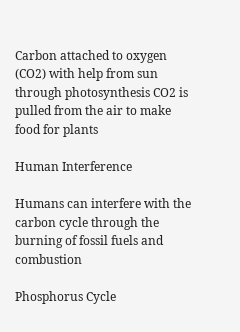Carbon attached to oxygen (CO2) with help from sun through photosynthesis CO2 is pulled from the air to make food for plants

Human Interference

Humans can interfere with the carbon cycle through the burning of fossil fuels and combustion

Phosphorus Cycle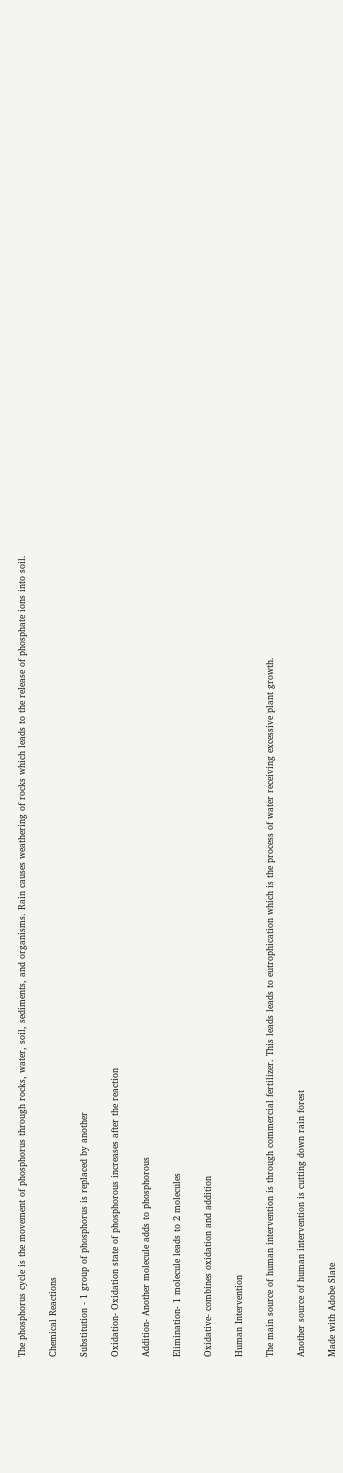The phosphorus cycle is the movement of phosphorus through rocks, water, soil, sediments, and organisms. Rain causes weathering of rocks which leads to the release of phosphate ions into soil.

Chemical Reactions

Substitution - 1 group of phosphorus is replaced by another

Oxidation- Oxidation state of phosphorous increases after the reaction

Addition- Another molecule adds to phosphorous

Elimination- 1 molecule leads to 2 molecules

Oxidative- combines oxidation and addition

Human Intervention

The main source of human intervention is through commercial fertilizer. This leads leads to eutrophication which is the process of water receiving excessive plant growth.

Another source of human intervention is cutting down rain forest

Made with Adobe Slate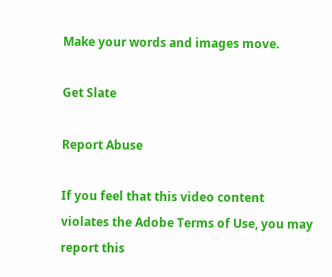Make your words and images move.

Get Slate

Report Abuse

If you feel that this video content violates the Adobe Terms of Use, you may report this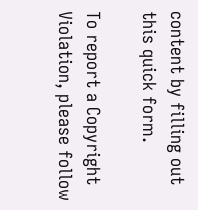content by filling out this quick form.

To report a Copyright Violation, please follow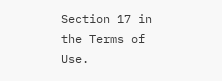Section 17 in the Terms of Use.